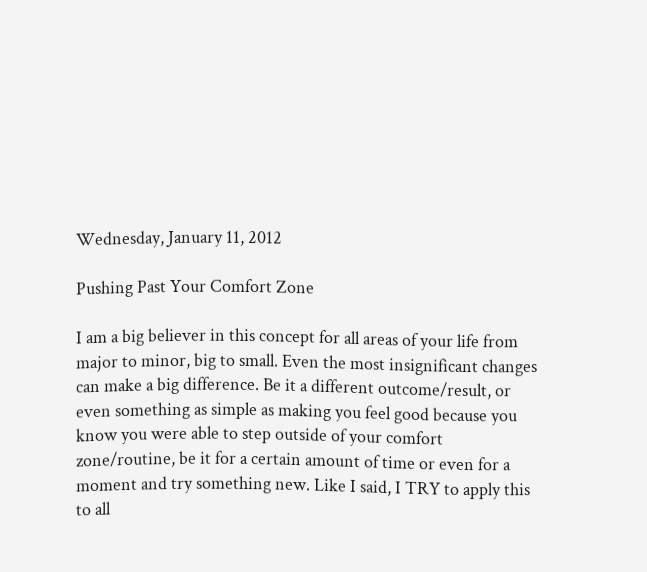Wednesday, January 11, 2012

Pushing Past Your Comfort Zone

I am a big believer in this concept for all areas of your life from major to minor, big to small. Even the most insignificant changes can make a big difference. Be it a different outcome/result, or even something as simple as making you feel good because you know you were able to step outside of your comfort zone/routine, be it for a certain amount of time or even for a moment and try something new. Like I said, I TRY to apply this to all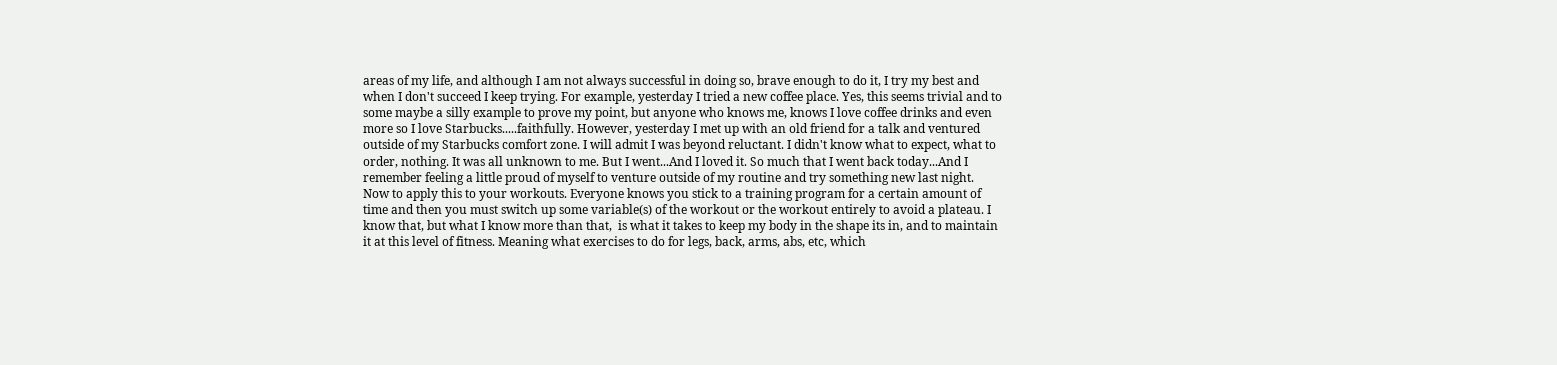areas of my life, and although I am not always successful in doing so, brave enough to do it, I try my best and when I don't succeed I keep trying. For example, yesterday I tried a new coffee place. Yes, this seems trivial and to some maybe a silly example to prove my point, but anyone who knows me, knows I love coffee drinks and even more so I love Starbucks.....faithfully. However, yesterday I met up with an old friend for a talk and ventured outside of my Starbucks comfort zone. I will admit I was beyond reluctant. I didn't know what to expect, what to order, nothing. It was all unknown to me. But I went...And I loved it. So much that I went back today...And I remember feeling a little proud of myself to venture outside of my routine and try something new last night.
Now to apply this to your workouts. Everyone knows you stick to a training program for a certain amount of time and then you must switch up some variable(s) of the workout or the workout entirely to avoid a plateau. I know that, but what I know more than that,  is what it takes to keep my body in the shape its in, and to maintain it at this level of fitness. Meaning what exercises to do for legs, back, arms, abs, etc, which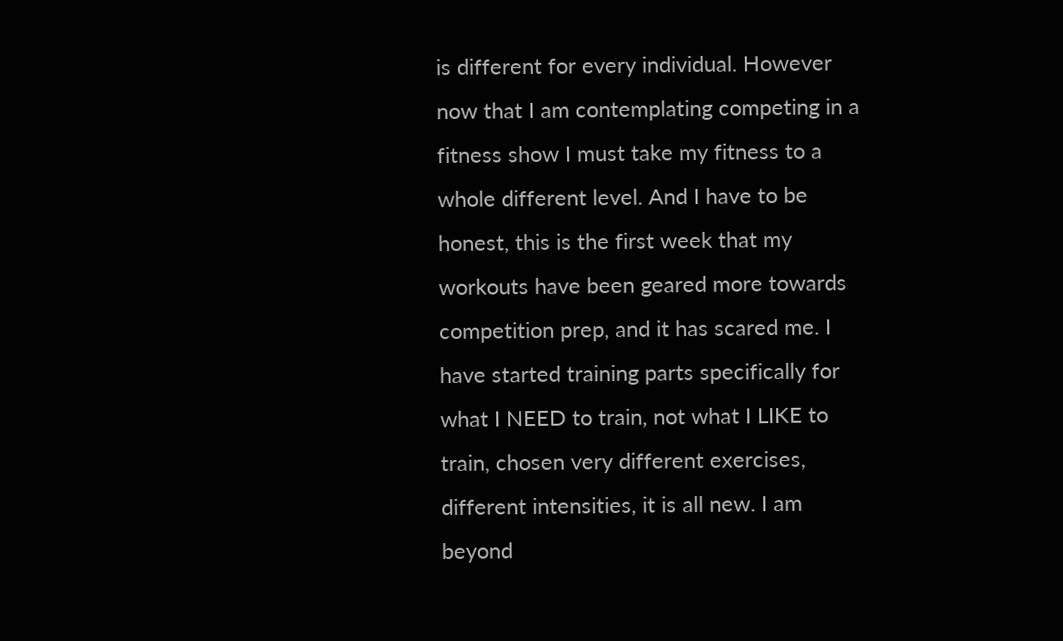is different for every individual. However now that I am contemplating competing in a fitness show I must take my fitness to a whole different level. And I have to be honest, this is the first week that my workouts have been geared more towards competition prep, and it has scared me. I have started training parts specifically for what I NEED to train, not what I LIKE to train, chosen very different exercises, different intensities, it is all new. I am beyond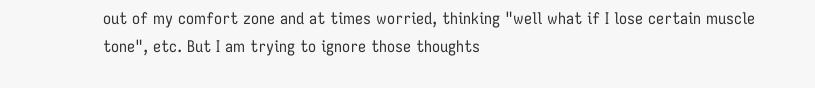out of my comfort zone and at times worried, thinking "well what if I lose certain muscle tone", etc. But I am trying to ignore those thoughts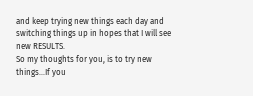and keep trying new things each day and switching things up in hopes that I will see new RESULTS.
So my thoughts for you, is to try new things...If you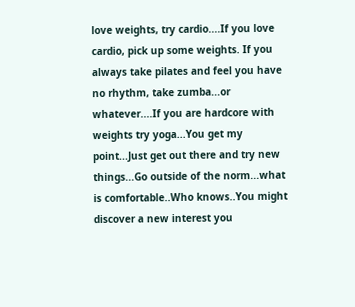love weights, try cardio....If you love cardio, pick up some weights. If you always take pilates and feel you have no rhythm, take zumba...or whatever....If you are hardcore with weights try yoga...You get my point...Just get out there and try new things...Go outside of the norm...what is comfortable..Who knows..You might discover a new interest you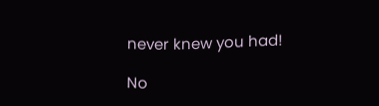never knew you had!

No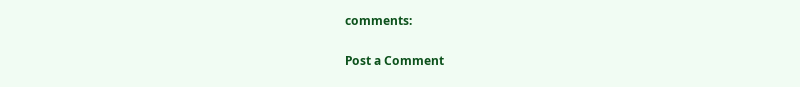comments:

Post a Comment